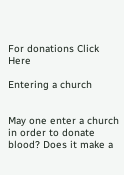For donations Click Here

Entering a church


May one enter a church in order to donate blood? Does it make a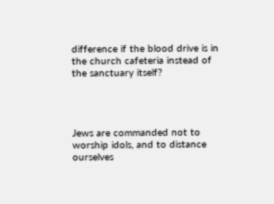difference if the blood drive is in the church cafeteria instead of the sanctuary itself?




Jews are commanded not to worship idols, and to distance ourselves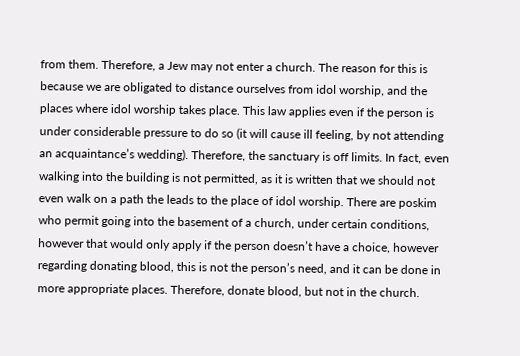from them. Therefore, a Jew may not enter a church. The reason for this is because we are obligated to distance ourselves from idol worship, and the places where idol worship takes place. This law applies even if the person is under considerable pressure to do so (it will cause ill feeling, by not attending an acquaintance’s wedding). Therefore, the sanctuary is off limits. In fact, even walking into the building is not permitted, as it is written that we should not even walk on a path the leads to the place of idol worship. There are poskim who permit going into the basement of a church, under certain conditions, however that would only apply if the person doesn’t have a choice, however regarding donating blood, this is not the person’s need, and it can be done in more appropriate places. Therefore, donate blood, but not in the church.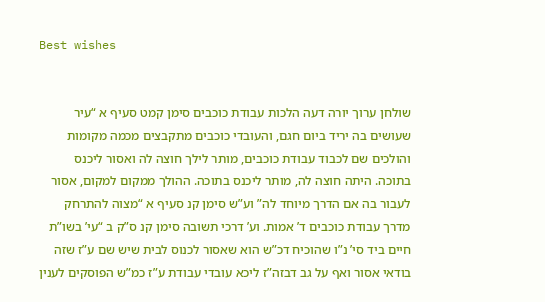Best wishes


שולחן ערוך יורה דעה הלכות עבודת כוכבים סימן קמט סעיף א “עיר שעושים בה יריד ביום חגם, והעובדי כוכבים מתקבצים מכמה מקומות והולכים שם לכבוד עבודת כוכבים, מותר לילך חוצה לה ואסור ליכנס בתוכה. היתה חוצה לה, מותר ליכנס בתוכה. ההולך ממקום למקום, אסור לעבור בה אם הדרך מיוחד לה” וע”ש סימן קנ סעיף א “מצוה להתרחק מדרך עבודת כוכבים ד’ אמות. וע’ דרכי תשובה סימן קנ ס”ק ב “עי’ בשו”ת חיים ביד סי’ נ”ו שהוכיח דכ”ש הוא שאסור לכנוס לבית שיש שם ע”ז שזה בודאי אסור ואף על גב דבזה”ז ליכא עובדי עבודת ע”ז כמ”ש הפוסקים לענין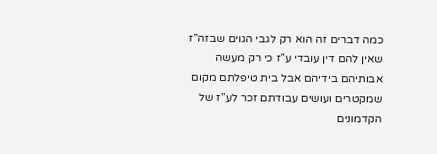כמה דברים זה הוא רק לגבי הגוים שבזה”ז שאין להם דין עובדי ע”ז כי רק מעשה אבותיהם בידיהם אבל בית טיפלתם מקום שמקטרים ועושים עבודתם זכר לע”ז של הקדמונים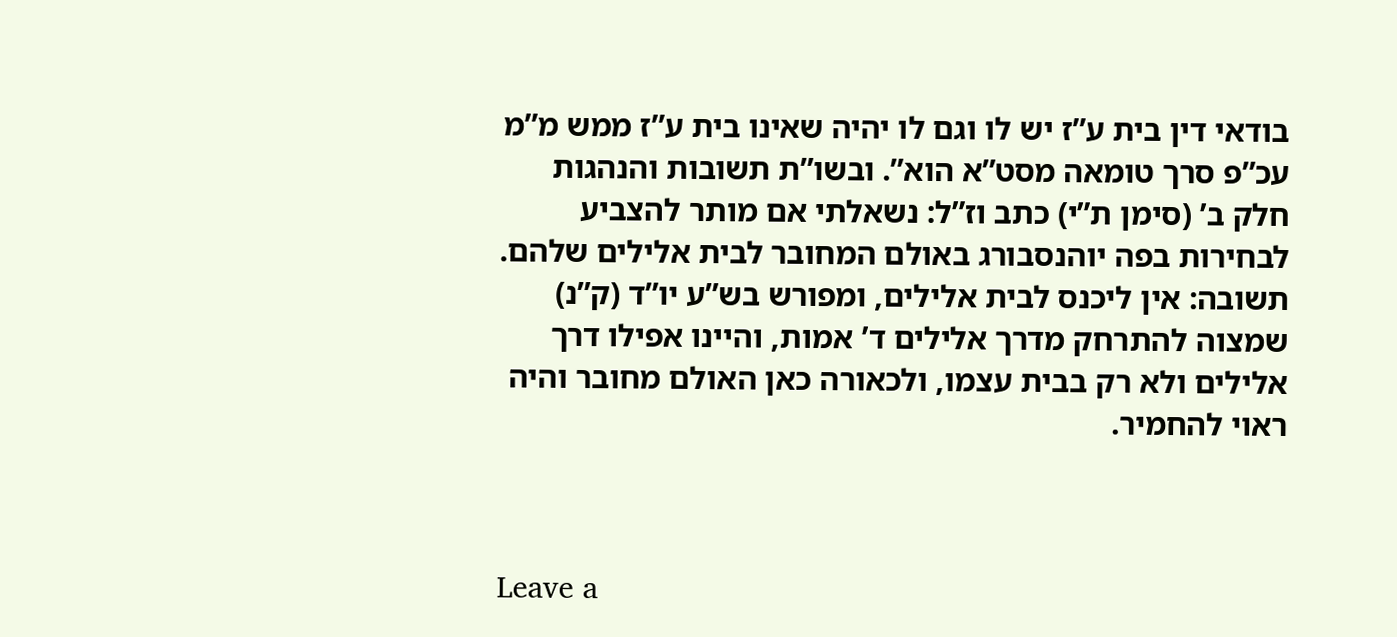בודאי דין בית ע”ז יש לו וגם לו יהיה שאינו בית ע”ז ממש מ”מ עכ”פ סרך טומאה מסט”א הוא”. ובשו”ת תשובות והנהגות חלק ב’ (סימן ת”י) כתב וז”ל: נשאלתי אם מותר להצביע לבחירות בפה יוהנסבורג באולם המחובר לבית אלילים שלהם. תשובה: אין ליכנס לבית אלילים, ומפורש בש”ע יו”ד (ק”נ) שמצוה להתרחק מדרך אלילים ד’ אמות, והיינו אפילו דרך אלילים ולא רק בבית עצמו, ולכאורה כאן האולם מחובר והיה ראוי להחמיר.



Leave a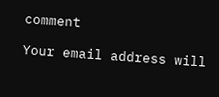comment

Your email address will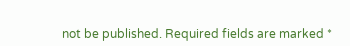not be published. Required fields are marked *